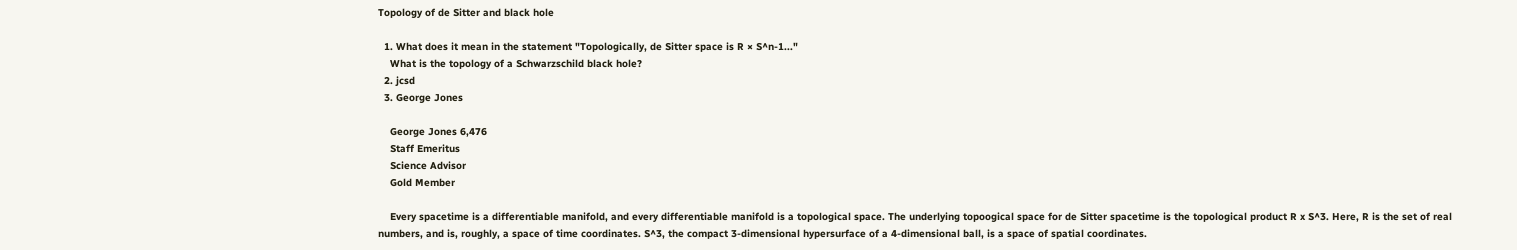Topology of de Sitter and black hole

  1. What does it mean in the statement "Topologically, de Sitter space is R × S^n-1..."
    What is the topology of a Schwarzschild black hole?
  2. jcsd
  3. George Jones

    George Jones 6,476
    Staff Emeritus
    Science Advisor
    Gold Member

    Every spacetime is a differentiable manifold, and every differentiable manifold is a topological space. The underlying topoogical space for de Sitter spacetime is the topological product R x S^3. Here, R is the set of real numbers, and is, roughly, a space of time coordinates. S^3, the compact 3-dimensional hypersurface of a 4-dimensional ball, is a space of spatial coordinates.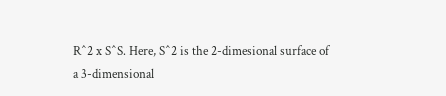R^2 x S^S. Here, S^2 is the 2-dimesional surface of a 3-dimensional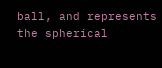ball, and represents the spherical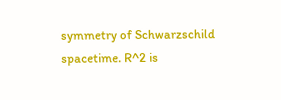symmetry of Schwarzschild spacetime. R^2 is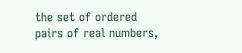the set of ordered pairs of real numbers,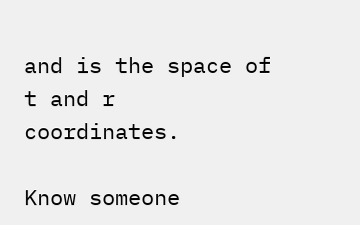and is the space of t and r coordinates.

Know someone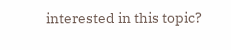interested in this topic?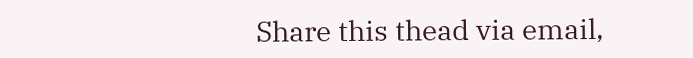Share this thead via email,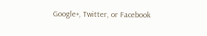Google+, Twitter, or Facebook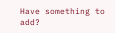Have something to add?